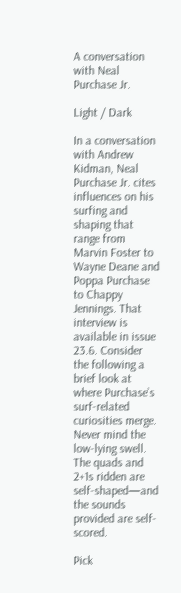A conversation with Neal Purchase Jr.

Light / Dark

In a conversation with Andrew Kidman, Neal Purchase Jr. cites influences on his surfing and shaping that range from Marvin Foster to Wayne Deane and Poppa Purchase to Chappy Jennings. That interview is available in issue 23.6. Consider the following a brief look at where Purchase’s surf-related curiosities merge. Never mind the low-lying swell. The quads and 2+1s ridden are self-shaped—and the sounds provided are self-scored.

Pick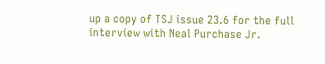up a copy of TSJ issue 23.6 for the full interview with Neal Purchase Jr.